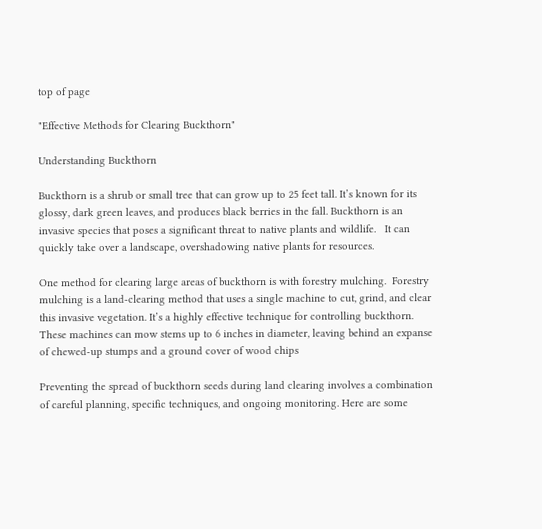top of page

"Effective Methods for Clearing Buckthorn"

Understanding Buckthorn

Buckthorn is a shrub or small tree that can grow up to 25 feet tall. It’s known for its glossy, dark green leaves, and produces black berries in the fall. Buckthorn is an invasive species that poses a significant threat to native plants and wildlife.   It can quickly take over a landscape, overshadowing native plants for resources.

One method for clearing large areas of buckthorn is with forestry mulching.  Forestry mulching is a land-clearing method that uses a single machine to cut, grind, and clear this invasive vegetation. It’s a highly effective technique for controlling buckthorn. These machines can mow stems up to 6 inches in diameter, leaving behind an expanse of chewed-up stumps and a ground cover of wood chips

Preventing the spread of buckthorn seeds during land clearing involves a combination of careful planning, specific techniques, and ongoing monitoring. Here are some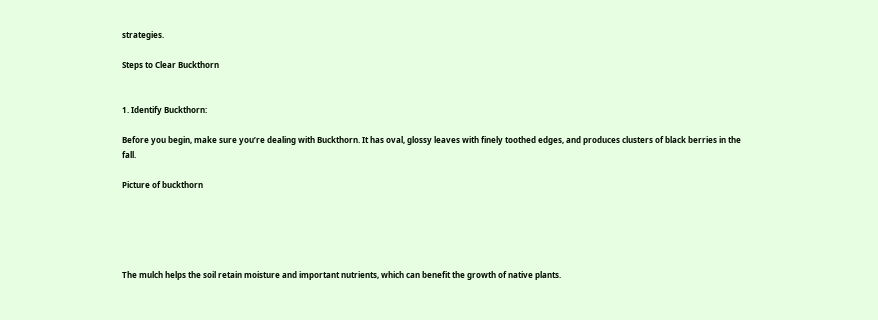strategies.

Steps to Clear Buckthorn


1. Identify Buckthorn:

Before you begin, make sure you’re dealing with Buckthorn. It has oval, glossy leaves with finely toothed edges, and produces clusters of black berries in the fall.

Picture of buckthorn





The mulch helps the soil retain moisture and important nutrients, which can benefit the growth of native plants.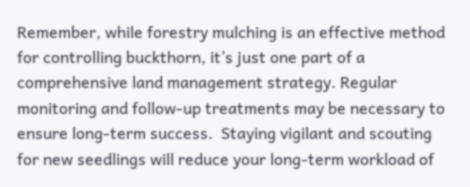Remember, while forestry mulching is an effective method for controlling buckthorn, it’s just one part of a comprehensive land management strategy. Regular monitoring and follow-up treatments may be necessary to ensure long-term success.  Staying vigilant and scouting for new seedlings will reduce your long-term workload of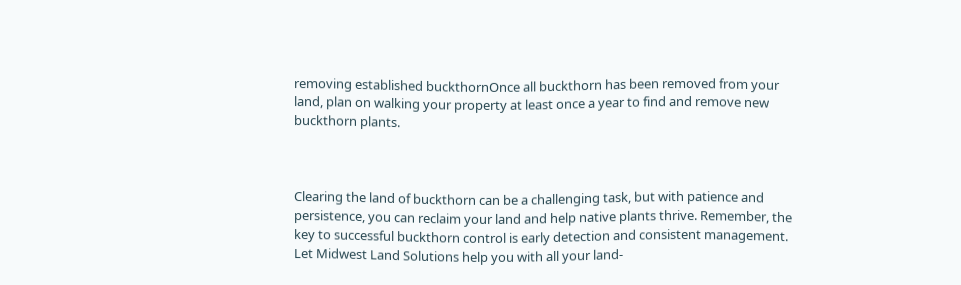removing established buckthornOnce all buckthorn has been removed from your land, plan on walking your property at least once a year to find and remove new buckthorn plants.



Clearing the land of buckthorn can be a challenging task, but with patience and persistence, you can reclaim your land and help native plants thrive. Remember, the key to successful buckthorn control is early detection and consistent management. Let Midwest Land Solutions help you with all your land-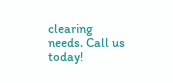clearing needs. Call us today!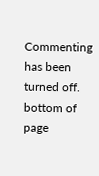Commenting has been turned off.
bottom of page